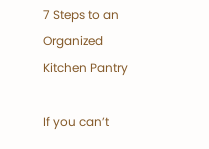7 Steps to an Organized Kitchen Pantry

If you can’t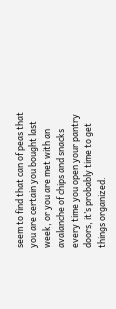seem to find that can of peas that you are certain you bought last week, or you are met with an avalanche of chips and snacks every time you open your pantry doors, it’s probably time to get things organized.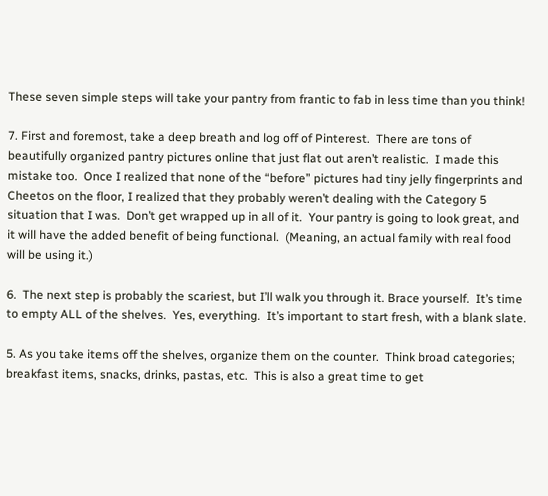These seven simple steps will take your pantry from frantic to fab in less time than you think!

7. First and foremost, take a deep breath and log off of Pinterest.  There are tons of beautifully organized pantry pictures online that just flat out aren’t realistic.  I made this mistake too.  Once I realized that none of the “before” pictures had tiny jelly fingerprints and Cheetos on the floor, I realized that they probably weren’t dealing with the Category 5 situation that I was.  Don’t get wrapped up in all of it.  Your pantry is going to look great, and it will have the added benefit of being functional.  (Meaning, an actual family with real food will be using it.)

6.  The next step is probably the scariest, but I’ll walk you through it. Brace yourself.  It’s time to empty ALL of the shelves.  Yes, everything.  It’s important to start fresh, with a blank slate.

5. As you take items off the shelves, organize them on the counter.  Think broad categories; breakfast items, snacks, drinks, pastas, etc.  This is also a great time to get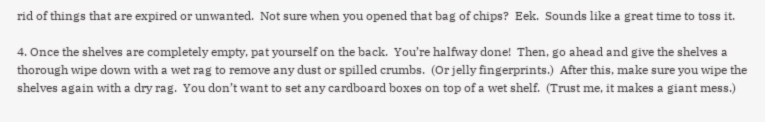rid of things that are expired or unwanted.  Not sure when you opened that bag of chips?  Eek.  Sounds like a great time to toss it.

4. Once the shelves are completely empty, pat yourself on the back.  You’re halfway done!  Then, go ahead and give the shelves a thorough wipe down with a wet rag to remove any dust or spilled crumbs.  (Or jelly fingerprints.)  After this, make sure you wipe the shelves again with a dry rag.  You don’t want to set any cardboard boxes on top of a wet shelf.  (Trust me, it makes a giant mess.)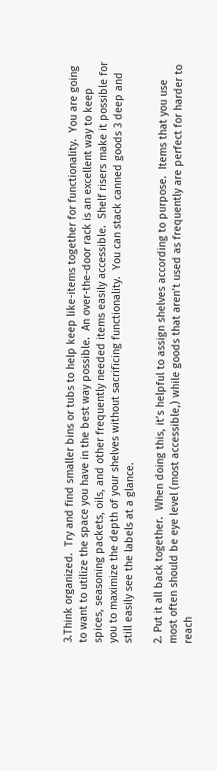3.Think organized.  Try and find smaller bins or tubs to help keep like-items together for functionality.  You are going to want to utilize the space you have in the best way possible.  An over-the-door rack is an excellent way to keep spices, seasoning packets, oils, and other frequently needed items easily accessible.  Shelf risers make it possible for you to maximize the depth of your shelves without sacrificing functionality.  You can stack canned goods 3 deep and still easily see the labels at a glance.

2. Put it all back together.  When doing this, it’s helpful to assign shelves according to purpose.  Items that you use most often should be eye level (most accessible,) while goods that aren’t used as frequently are perfect for harder to reach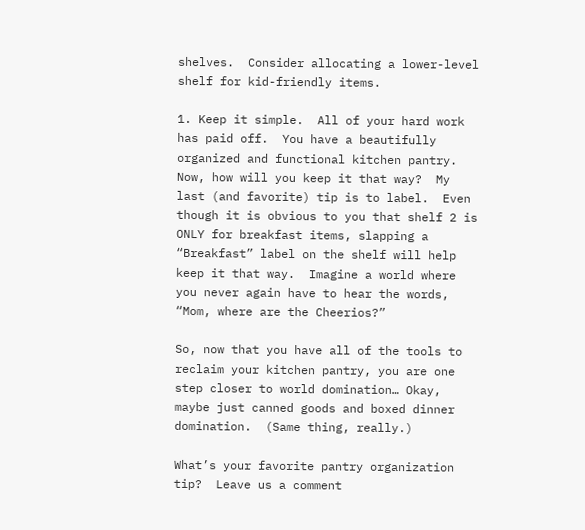shelves.  Consider allocating a lower-level shelf for kid-friendly items.

1. Keep it simple.  All of your hard work has paid off.  You have a beautifully organized and functional kitchen pantry.  Now, how will you keep it that way?  My last (and favorite) tip is to label.  Even though it is obvious to you that shelf 2 is ONLY for breakfast items, slapping a “Breakfast” label on the shelf will help keep it that way.  Imagine a world where you never again have to hear the words, “Mom, where are the Cheerios?”

So, now that you have all of the tools to reclaim your kitchen pantry, you are one step closer to world domination… Okay, maybe just canned goods and boxed dinner domination.  (Same thing, really.)

What’s your favorite pantry organization tip?  Leave us a comment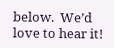below.  We’d love to hear it!